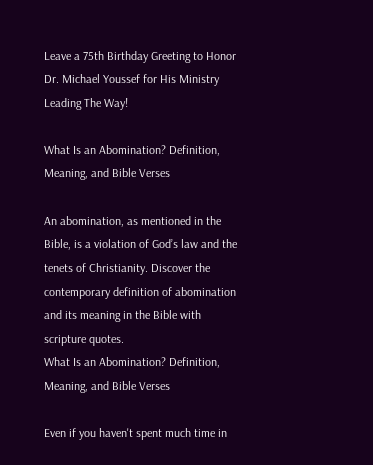Leave a 75th Birthday Greeting to Honor Dr. Michael Youssef for His Ministry Leading The Way!

What Is an Abomination? Definition, Meaning, and Bible Verses

An abomination, as mentioned in the Bible, is a violation of God’s law and the tenets of Christianity. Discover the contemporary definition of abomination and its meaning in the Bible with scripture quotes.
What Is an Abomination? Definition, Meaning, and Bible Verses

Even if you haven't spent much time in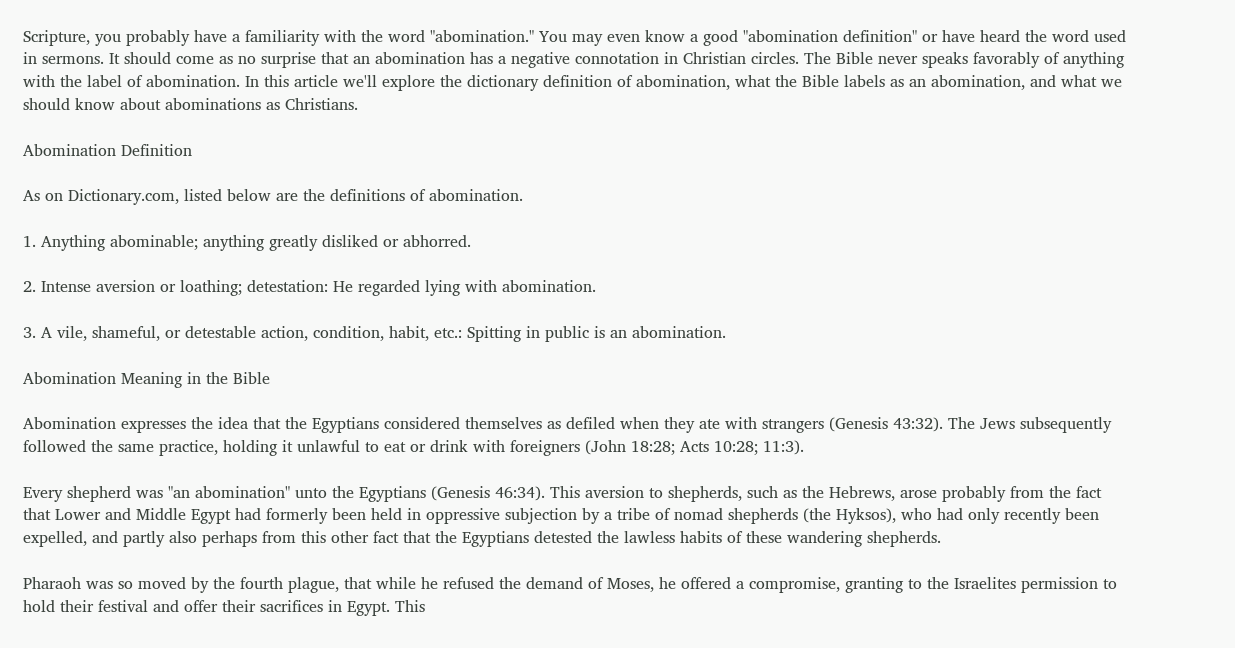Scripture, you probably have a familiarity with the word "abomination." You may even know a good "abomination definition" or have heard the word used in sermons. It should come as no surprise that an abomination has a negative connotation in Christian circles. The Bible never speaks favorably of anything with the label of abomination. In this article we'll explore the dictionary definition of abomination, what the Bible labels as an abomination, and what we should know about abominations as Christians.

Abomination Definition

As on Dictionary.com, listed below are the definitions of abomination.

1. Anything abominable; anything greatly disliked or abhorred.

2. Intense aversion or loathing; detestation: He regarded lying with abomination.

3. A vile, shameful, or detestable action, condition, habit, etc.: Spitting in public is an abomination.

Abomination Meaning in the Bible

Abomination expresses the idea that the Egyptians considered themselves as defiled when they ate with strangers (Genesis 43:32). The Jews subsequently followed the same practice, holding it unlawful to eat or drink with foreigners (John 18:28; Acts 10:28; 11:3).

Every shepherd was "an abomination" unto the Egyptians (Genesis 46:34). This aversion to shepherds, such as the Hebrews, arose probably from the fact that Lower and Middle Egypt had formerly been held in oppressive subjection by a tribe of nomad shepherds (the Hyksos), who had only recently been expelled, and partly also perhaps from this other fact that the Egyptians detested the lawless habits of these wandering shepherds.

Pharaoh was so moved by the fourth plague, that while he refused the demand of Moses, he offered a compromise, granting to the Israelites permission to hold their festival and offer their sacrifices in Egypt. This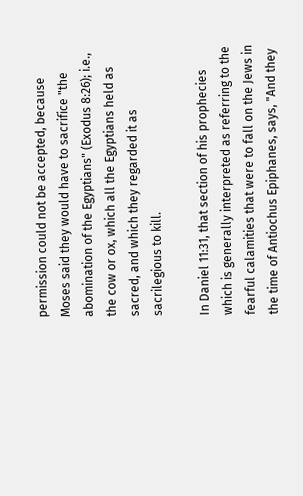permission could not be accepted, because Moses said they would have to sacrifice "the abomination of the Egyptians" (Exodus 8:26); i.e., the cow or ox, which all the Egyptians held as sacred, and which they regarded it as sacrilegious to kill.

In Daniel 11:31, that section of his prophecies which is generally interpreted as referring to the fearful calamities that were to fall on the Jews in the time of Antiochus Epiphanes, says, "And they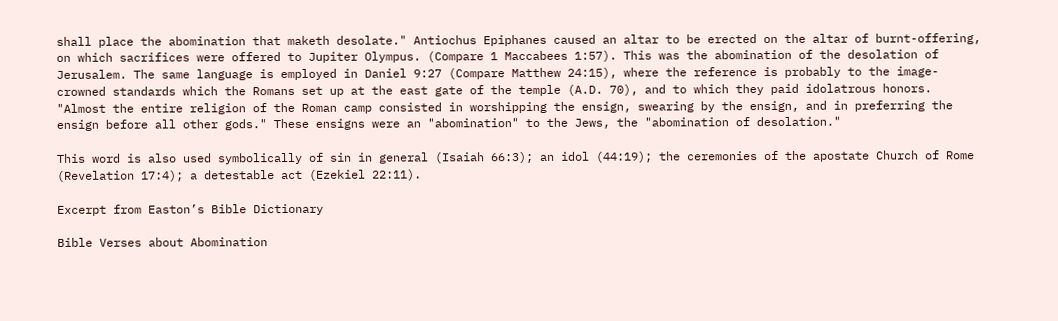shall place the abomination that maketh desolate." Antiochus Epiphanes caused an altar to be erected on the altar of burnt-offering, on which sacrifices were offered to Jupiter Olympus. (Compare 1 Maccabees 1:57). This was the abomination of the desolation of Jerusalem. The same language is employed in Daniel 9:27 (Compare Matthew 24:15), where the reference is probably to the image-crowned standards which the Romans set up at the east gate of the temple (A.D. 70), and to which they paid idolatrous honors. "Almost the entire religion of the Roman camp consisted in worshipping the ensign, swearing by the ensign, and in preferring the ensign before all other gods." These ensigns were an "abomination" to the Jews, the "abomination of desolation."

This word is also used symbolically of sin in general (Isaiah 66:3); an idol (44:19); the ceremonies of the apostate Church of Rome (Revelation 17:4); a detestable act (Ezekiel 22:11).

Excerpt from Easton’s Bible Dictionary

Bible Verses about Abomination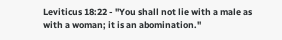Leviticus 18:22 - "You shall not lie with a male as with a woman; it is an abomination."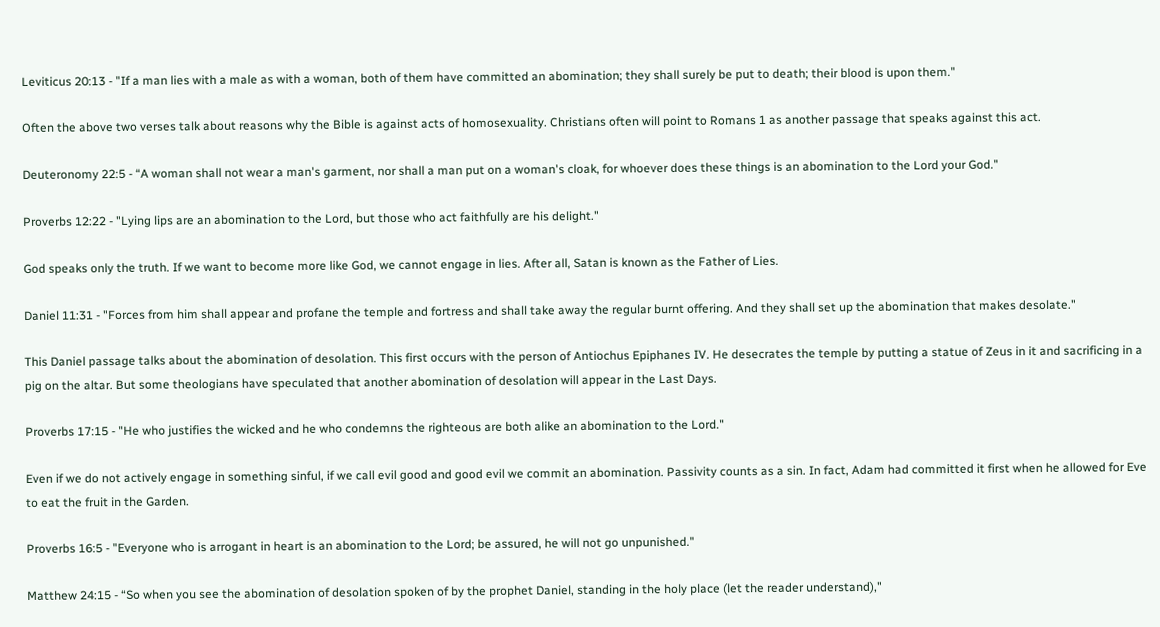Leviticus 20:13 - "If a man lies with a male as with a woman, both of them have committed an abomination; they shall surely be put to death; their blood is upon them."

Often the above two verses talk about reasons why the Bible is against acts of homosexuality. Christians often will point to Romans 1 as another passage that speaks against this act.

Deuteronomy 22:5 - “A woman shall not wear a man's garment, nor shall a man put on a woman's cloak, for whoever does these things is an abomination to the Lord your God."

Proverbs 12:22 - "Lying lips are an abomination to the Lord, but those who act faithfully are his delight."

God speaks only the truth. If we want to become more like God, we cannot engage in lies. After all, Satan is known as the Father of Lies.

Daniel 11:31 - "Forces from him shall appear and profane the temple and fortress and shall take away the regular burnt offering. And they shall set up the abomination that makes desolate."

This Daniel passage talks about the abomination of desolation. This first occurs with the person of Antiochus Epiphanes IV. He desecrates the temple by putting a statue of Zeus in it and sacrificing in a pig on the altar. But some theologians have speculated that another abomination of desolation will appear in the Last Days.

Proverbs 17:15 - "He who justifies the wicked and he who condemns the righteous are both alike an abomination to the Lord."

Even if we do not actively engage in something sinful, if we call evil good and good evil we commit an abomination. Passivity counts as a sin. In fact, Adam had committed it first when he allowed for Eve to eat the fruit in the Garden.

Proverbs 16:5 - "Everyone who is arrogant in heart is an abomination to the Lord; be assured, he will not go unpunished."

Matthew 24:15 - “So when you see the abomination of desolation spoken of by the prophet Daniel, standing in the holy place (let the reader understand),"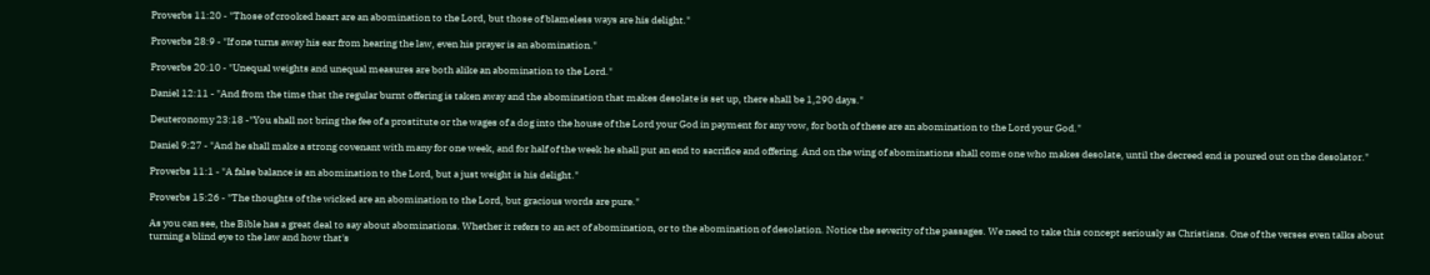Proverbs 11:20 - "Those of crooked heart are an abomination to the Lord, but those of blameless ways are his delight."

Proverbs 28:9 - "If one turns away his ear from hearing the law, even his prayer is an abomination."

Proverbs 20:10 - "Unequal weights and unequal measures are both alike an abomination to the Lord."

Daniel 12:11 - "And from the time that the regular burnt offering is taken away and the abomination that makes desolate is set up, there shall be 1,290 days."

Deuteronomy 23:18 -"You shall not bring the fee of a prostitute or the wages of a dog into the house of the Lord your God in payment for any vow, for both of these are an abomination to the Lord your God."

Daniel 9:27 - "And he shall make a strong covenant with many for one week, and for half of the week he shall put an end to sacrifice and offering. And on the wing of abominations shall come one who makes desolate, until the decreed end is poured out on the desolator."

Proverbs 11:1 - "A false balance is an abomination to the Lord, but a just weight is his delight."

Proverbs 15:26 - "The thoughts of the wicked are an abomination to the Lord, but gracious words are pure."

As you can see, the Bible has a great deal to say about abominations. Whether it refers to an act of abomination, or to the abomination of desolation. Notice the severity of the passages. We need to take this concept seriously as Christians. One of the verses even talks about turning a blind eye to the law and how that's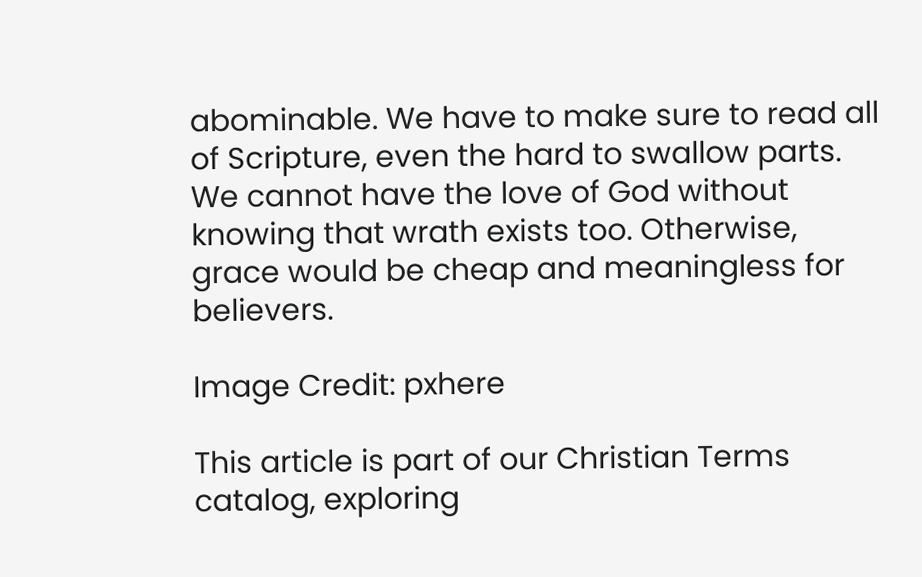abominable. We have to make sure to read all of Scripture, even the hard to swallow parts. We cannot have the love of God without knowing that wrath exists too. Otherwise, grace would be cheap and meaningless for believers.

Image Credit: pxhere

This article is part of our Christian Terms catalog, exploring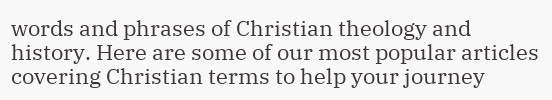words and phrases of Christian theology and history. Here are some of our most popular articles covering Christian terms to help your journey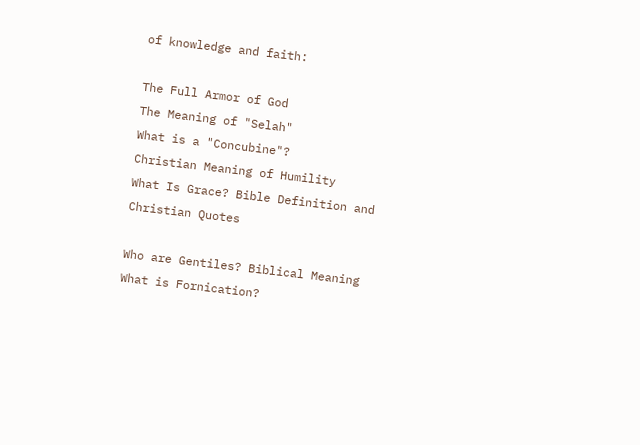of knowledge and faith:

The Full Armor of God
The Meaning of "Selah"
What is a "Concubine"?
Christian Meaning of Humility
What Is Grace? Bible Definition and Christian Quotes

Who are Gentiles? Biblical Meaning
What is Fornication?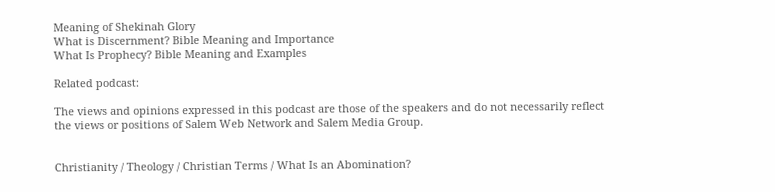Meaning of Shekinah Glory
What is Discernment? Bible Meaning and Importance
What Is Prophecy? Bible Meaning and Examples

Related podcast:

The views and opinions expressed in this podcast are those of the speakers and do not necessarily reflect the views or positions of Salem Web Network and Salem Media Group.


Christianity / Theology / Christian Terms / What Is an Abomination?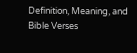Definition, Meaning, and Bible Verses